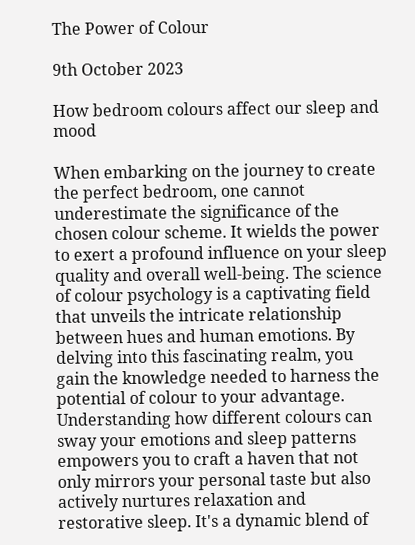The Power of Colour

9th October 2023

How bedroom colours affect our sleep and mood

When embarking on the journey to create the perfect bedroom, one cannot underestimate the significance of the chosen colour scheme. It wields the power to exert a profound influence on your sleep quality and overall well-being. The science of colour psychology is a captivating field that unveils the intricate relationship between hues and human emotions. By delving into this fascinating realm, you gain the knowledge needed to harness the potential of colour to your advantage. Understanding how different colours can sway your emotions and sleep patterns empowers you to craft a haven that not only mirrors your personal taste but also actively nurtures relaxation and restorative sleep. It's a dynamic blend of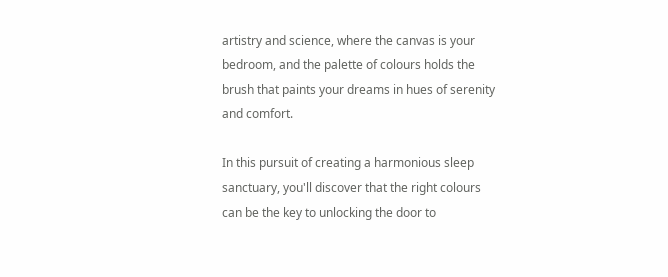artistry and science, where the canvas is your bedroom, and the palette of colours holds the brush that paints your dreams in hues of serenity and comfort.

In this pursuit of creating a harmonious sleep sanctuary, you'll discover that the right colours can be the key to unlocking the door to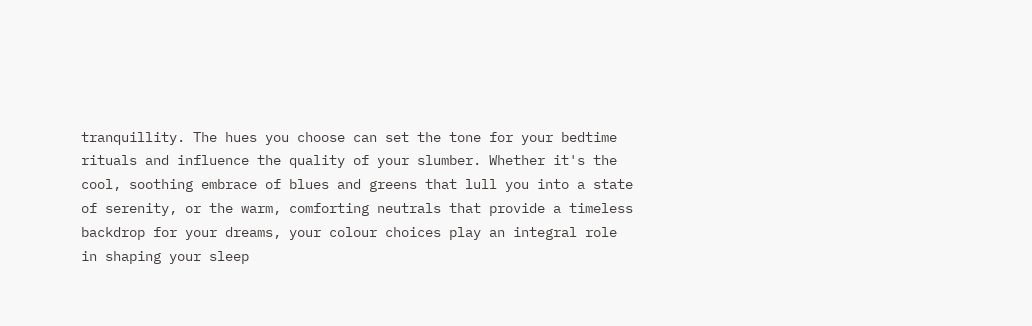tranquillity. The hues you choose can set the tone for your bedtime rituals and influence the quality of your slumber. Whether it's the cool, soothing embrace of blues and greens that lull you into a state of serenity, or the warm, comforting neutrals that provide a timeless backdrop for your dreams, your colour choices play an integral role in shaping your sleep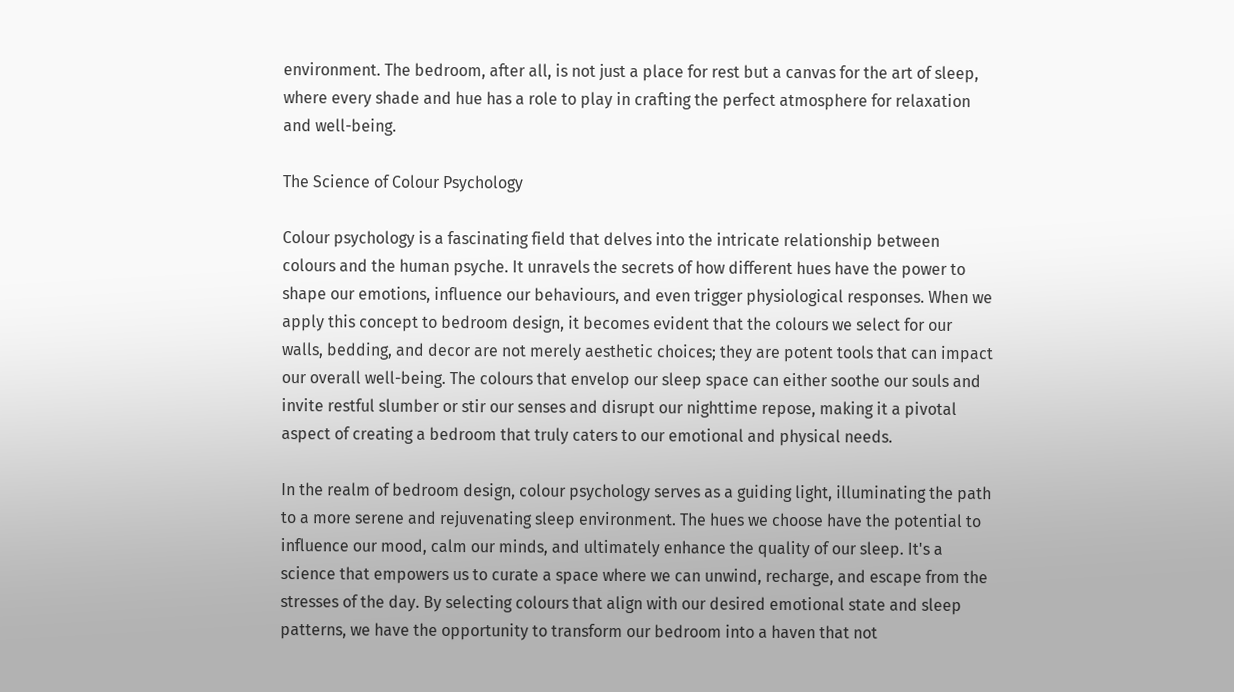environment. The bedroom, after all, is not just a place for rest but a canvas for the art of sleep, where every shade and hue has a role to play in crafting the perfect atmosphere for relaxation and well-being.

The Science of Colour Psychology

Colour psychology is a fascinating field that delves into the intricate relationship between colours and the human psyche. It unravels the secrets of how different hues have the power to shape our emotions, influence our behaviours, and even trigger physiological responses. When we apply this concept to bedroom design, it becomes evident that the colours we select for our walls, bedding, and decor are not merely aesthetic choices; they are potent tools that can impact our overall well-being. The colours that envelop our sleep space can either soothe our souls and invite restful slumber or stir our senses and disrupt our nighttime repose, making it a pivotal aspect of creating a bedroom that truly caters to our emotional and physical needs.

In the realm of bedroom design, colour psychology serves as a guiding light, illuminating the path to a more serene and rejuvenating sleep environment. The hues we choose have the potential to influence our mood, calm our minds, and ultimately enhance the quality of our sleep. It's a science that empowers us to curate a space where we can unwind, recharge, and escape from the stresses of the day. By selecting colours that align with our desired emotional state and sleep patterns, we have the opportunity to transform our bedroom into a haven that not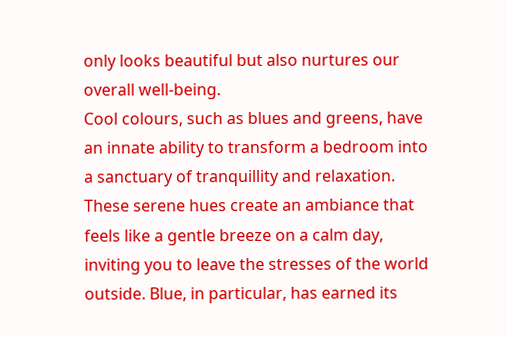only looks beautiful but also nurtures our overall well-being.
Cool colours, such as blues and greens, have an innate ability to transform a bedroom into a sanctuary of tranquillity and relaxation. These serene hues create an ambiance that feels like a gentle breeze on a calm day, inviting you to leave the stresses of the world outside. Blue, in particular, has earned its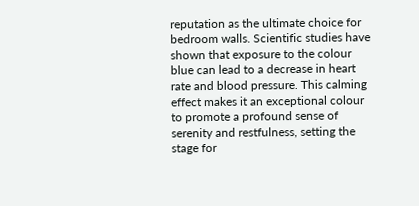reputation as the ultimate choice for bedroom walls. Scientific studies have shown that exposure to the colour blue can lead to a decrease in heart rate and blood pressure. This calming effect makes it an exceptional colour to promote a profound sense of serenity and restfulness, setting the stage for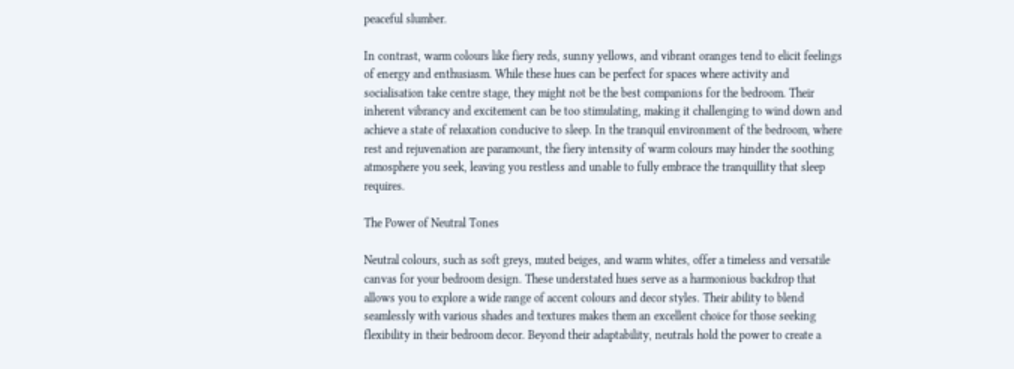peaceful slumber.

In contrast, warm colours like fiery reds, sunny yellows, and vibrant oranges tend to elicit feelings of energy and enthusiasm. While these hues can be perfect for spaces where activity and socialisation take centre stage, they might not be the best companions for the bedroom. Their inherent vibrancy and excitement can be too stimulating, making it challenging to wind down and achieve a state of relaxation conducive to sleep. In the tranquil environment of the bedroom, where rest and rejuvenation are paramount, the fiery intensity of warm colours may hinder the soothing atmosphere you seek, leaving you restless and unable to fully embrace the tranquillity that sleep requires.

The Power of Neutral Tones

Neutral colours, such as soft greys, muted beiges, and warm whites, offer a timeless and versatile canvas for your bedroom design. These understated hues serve as a harmonious backdrop that allows you to explore a wide range of accent colours and decor styles. Their ability to blend seamlessly with various shades and textures makes them an excellent choice for those seeking flexibility in their bedroom decor. Beyond their adaptability, neutrals hold the power to create a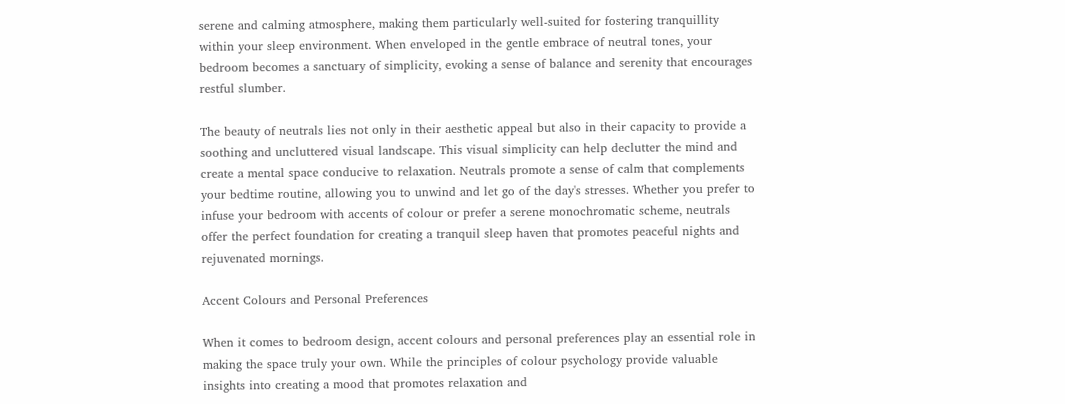serene and calming atmosphere, making them particularly well-suited for fostering tranquillity within your sleep environment. When enveloped in the gentle embrace of neutral tones, your bedroom becomes a sanctuary of simplicity, evoking a sense of balance and serenity that encourages restful slumber.

The beauty of neutrals lies not only in their aesthetic appeal but also in their capacity to provide a soothing and uncluttered visual landscape. This visual simplicity can help declutter the mind and create a mental space conducive to relaxation. Neutrals promote a sense of calm that complements your bedtime routine, allowing you to unwind and let go of the day's stresses. Whether you prefer to infuse your bedroom with accents of colour or prefer a serene monochromatic scheme, neutrals offer the perfect foundation for creating a tranquil sleep haven that promotes peaceful nights and rejuvenated mornings.

Accent Colours and Personal Preferences

When it comes to bedroom design, accent colours and personal preferences play an essential role in making the space truly your own. While the principles of colour psychology provide valuable insights into creating a mood that promotes relaxation and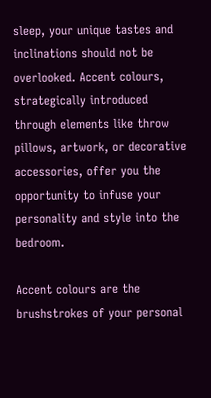sleep, your unique tastes and inclinations should not be overlooked. Accent colours, strategically introduced through elements like throw pillows, artwork, or decorative accessories, offer you the opportunity to infuse your personality and style into the bedroom.

Accent colours are the brushstrokes of your personal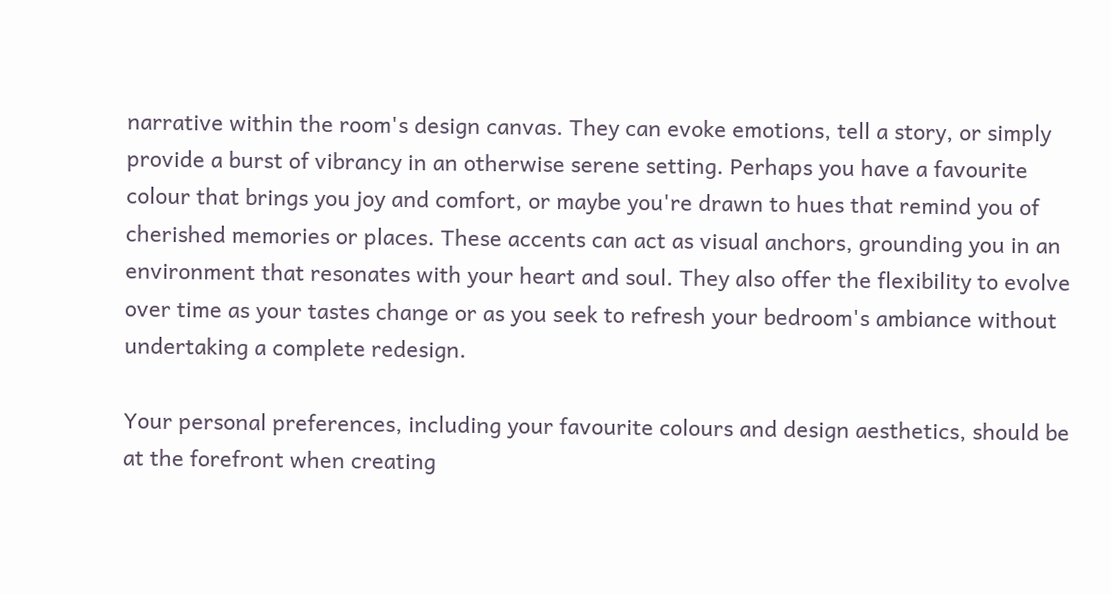narrative within the room's design canvas. They can evoke emotions, tell a story, or simply provide a burst of vibrancy in an otherwise serene setting. Perhaps you have a favourite colour that brings you joy and comfort, or maybe you're drawn to hues that remind you of cherished memories or places. These accents can act as visual anchors, grounding you in an environment that resonates with your heart and soul. They also offer the flexibility to evolve over time as your tastes change or as you seek to refresh your bedroom's ambiance without undertaking a complete redesign.

Your personal preferences, including your favourite colours and design aesthetics, should be at the forefront when creating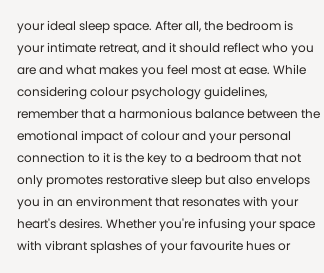your ideal sleep space. After all, the bedroom is your intimate retreat, and it should reflect who you are and what makes you feel most at ease. While considering colour psychology guidelines, remember that a harmonious balance between the emotional impact of colour and your personal connection to it is the key to a bedroom that not only promotes restorative sleep but also envelops you in an environment that resonates with your heart's desires. Whether you're infusing your space with vibrant splashes of your favourite hues or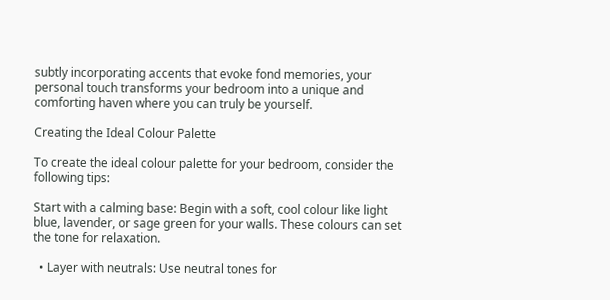subtly incorporating accents that evoke fond memories, your personal touch transforms your bedroom into a unique and comforting haven where you can truly be yourself.

Creating the Ideal Colour Palette

To create the ideal colour palette for your bedroom, consider the following tips:

Start with a calming base: Begin with a soft, cool colour like light blue, lavender, or sage green for your walls. These colours can set the tone for relaxation.

  • Layer with neutrals: Use neutral tones for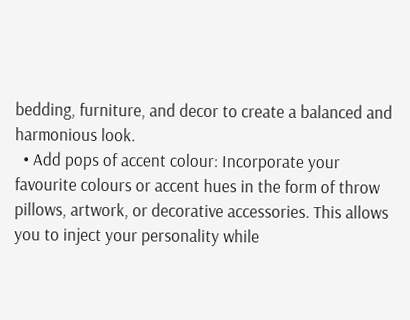bedding, furniture, and decor to create a balanced and harmonious look.
  • Add pops of accent colour: Incorporate your favourite colours or accent hues in the form of throw pillows, artwork, or decorative accessories. This allows you to inject your personality while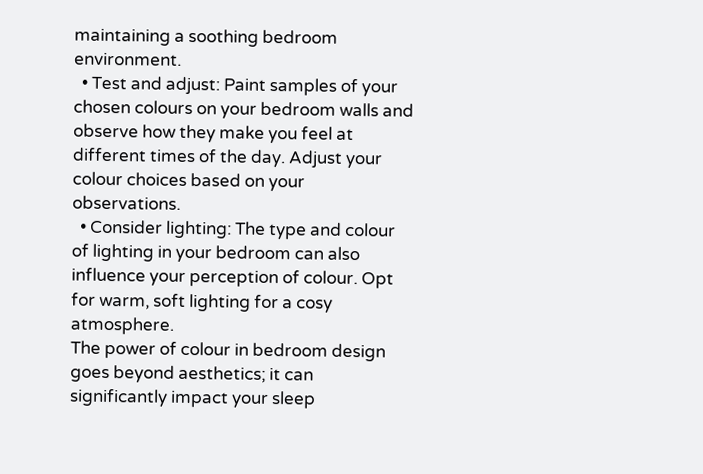maintaining a soothing bedroom environment.
  • Test and adjust: Paint samples of your chosen colours on your bedroom walls and observe how they make you feel at different times of the day. Adjust your colour choices based on your observations.
  • Consider lighting: The type and colour of lighting in your bedroom can also influence your perception of colour. Opt for warm, soft lighting for a cosy atmosphere.
The power of colour in bedroom design goes beyond aesthetics; it can significantly impact your sleep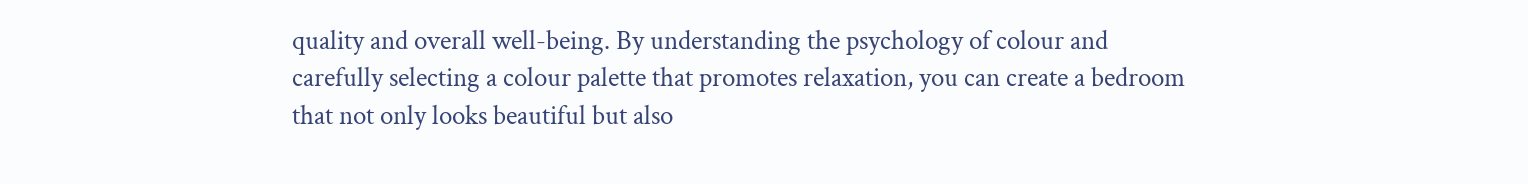quality and overall well-being. By understanding the psychology of colour and carefully selecting a colour palette that promotes relaxation, you can create a bedroom that not only looks beautiful but also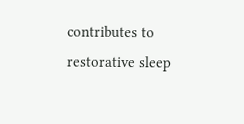contributes to restorative sleep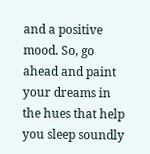and a positive mood. So, go ahead and paint your dreams in the hues that help you sleep soundly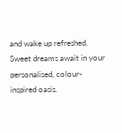and wake up refreshed. Sweet dreams await in your personalised, colour-inspired oasis.